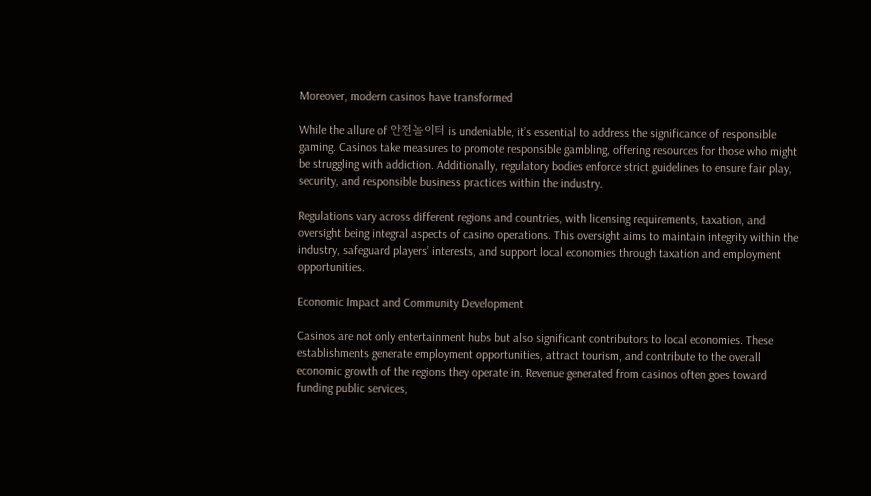Moreover, modern casinos have transformed

While the allure of 안전놀이터 is undeniable, it’s essential to address the significance of responsible gaming. Casinos take measures to promote responsible gambling, offering resources for those who might be struggling with addiction. Additionally, regulatory bodies enforce strict guidelines to ensure fair play, security, and responsible business practices within the industry.

Regulations vary across different regions and countries, with licensing requirements, taxation, and oversight being integral aspects of casino operations. This oversight aims to maintain integrity within the industry, safeguard players’ interests, and support local economies through taxation and employment opportunities.

Economic Impact and Community Development

Casinos are not only entertainment hubs but also significant contributors to local economies. These establishments generate employment opportunities, attract tourism, and contribute to the overall economic growth of the regions they operate in. Revenue generated from casinos often goes toward funding public services,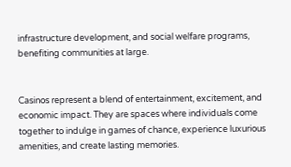infrastructure development, and social welfare programs, benefiting communities at large.


Casinos represent a blend of entertainment, excitement, and economic impact. They are spaces where individuals come together to indulge in games of chance, experience luxurious amenities, and create lasting memories.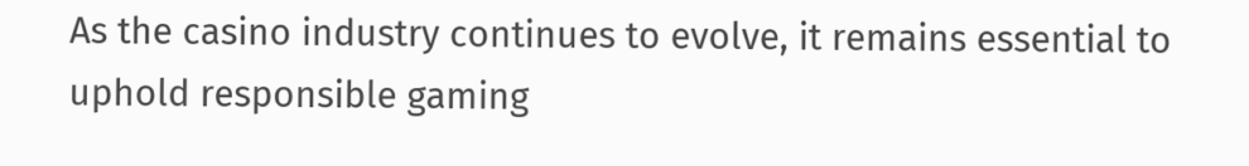As the casino industry continues to evolve, it remains essential to uphold responsible gaming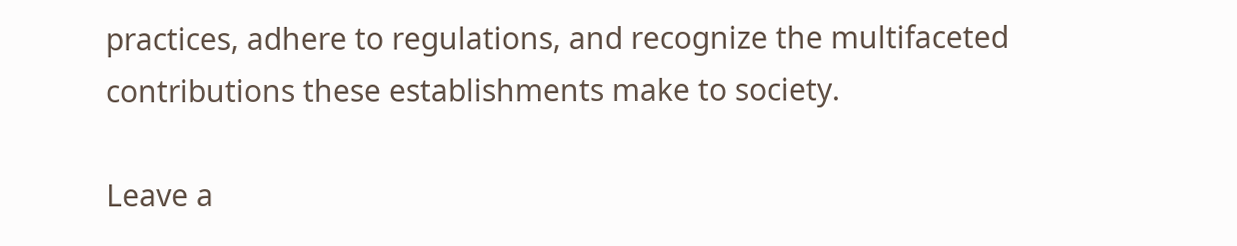practices, adhere to regulations, and recognize the multifaceted contributions these establishments make to society.

Leave a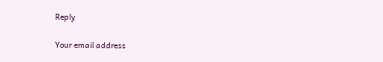Reply

Your email address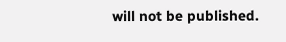will not be published.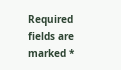Required fields are marked *